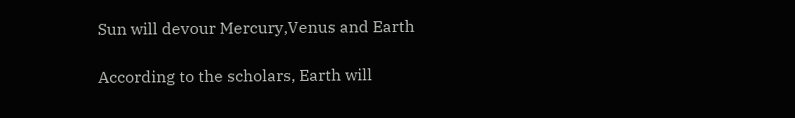Sun will devour Mercury,Venus and Earth

According to the scholars, Earth will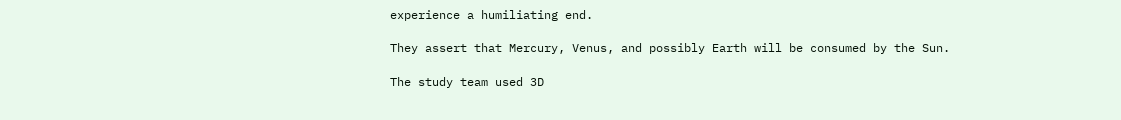experience a humiliating end.

They assert that Mercury, Venus, and possibly Earth will be consumed by the Sun.

The study team used 3D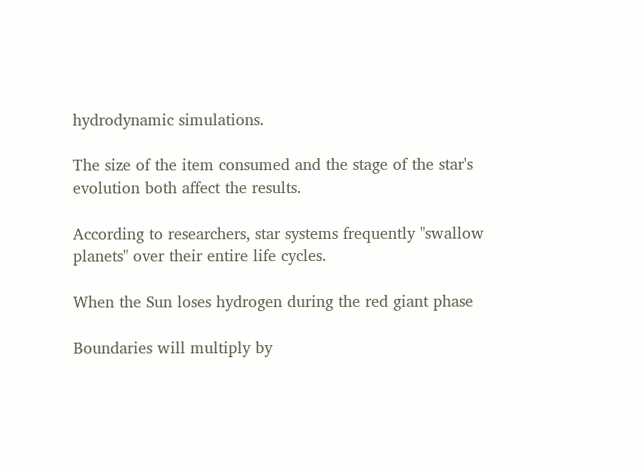hydrodynamic simulations.

The size of the item consumed and the stage of the star's evolution both affect the results.

According to researchers, star systems frequently "swallow planets" over their entire life cycles.

When the Sun loses hydrogen during the red giant phase

Boundaries will multiply by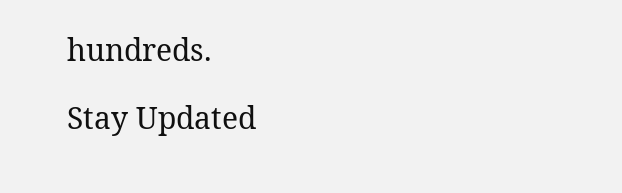hundreds.

Stay Updated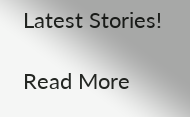Latest Stories!

Read More